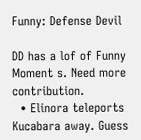Funny: Defense Devil

DD has a lof of Funny Moment s. Need more contribution.
  • Elinora teleports Kucabara away. Guess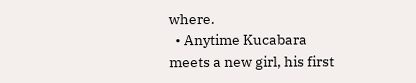where.
  • Anytime Kucabara meets a new girl, his first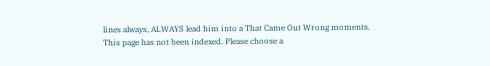lines always, ALWAYS lead him into a That Came Out Wrong moments.
This page has not been indexed. Please choose a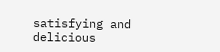satisfying and delicious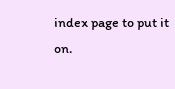index page to put it on.